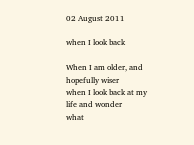02 August 2011

when I look back

When I am older, and hopefully wiser
when I look back at my life and wonder
what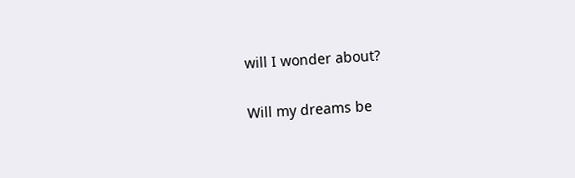will I wonder about?

Will my dreams be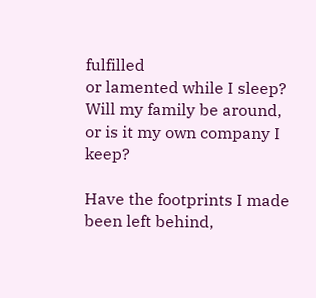fulfilled
or lamented while I sleep?
Will my family be around,
or is it my own company I keep?

Have the footprints I made been left behind,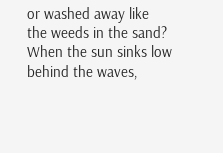or washed away like the weeds in the sand?
When the sun sinks low behind the waves,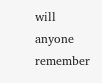will anyone remember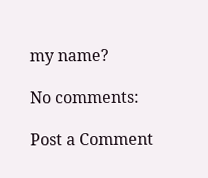my name?

No comments:

Post a Comment